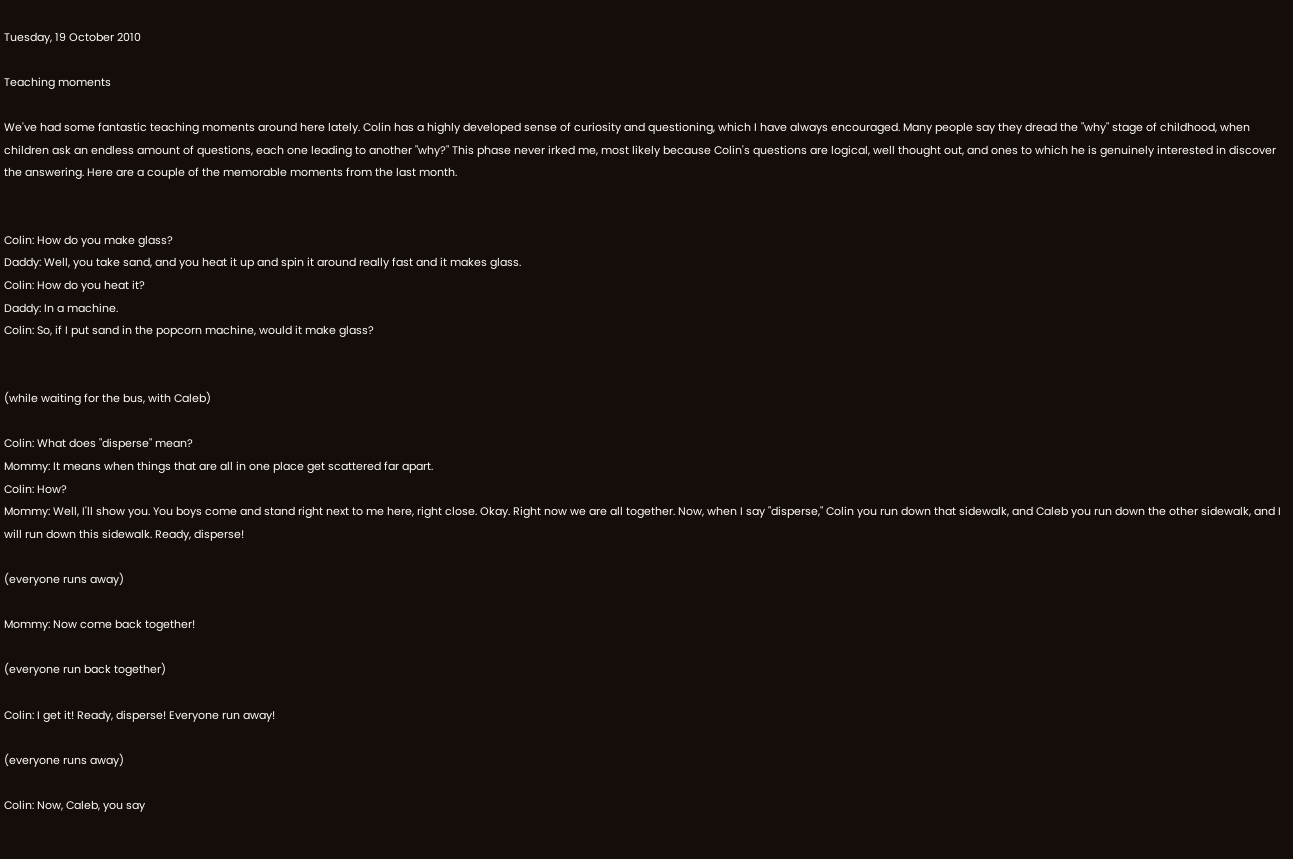Tuesday, 19 October 2010

Teaching moments

We've had some fantastic teaching moments around here lately. Colin has a highly developed sense of curiosity and questioning, which I have always encouraged. Many people say they dread the "why" stage of childhood, when children ask an endless amount of questions, each one leading to another "why?" This phase never irked me, most likely because Colin's questions are logical, well thought out, and ones to which he is genuinely interested in discover the answering. Here are a couple of the memorable moments from the last month.


Colin: How do you make glass?
Daddy: Well, you take sand, and you heat it up and spin it around really fast and it makes glass.
Colin: How do you heat it?
Daddy: In a machine.
Colin: So, if I put sand in the popcorn machine, would it make glass?


(while waiting for the bus, with Caleb)

Colin: What does "disperse" mean?
Mommy: It means when things that are all in one place get scattered far apart.
Colin: How?
Mommy: Well, I'll show you. You boys come and stand right next to me here, right close. Okay. Right now we are all together. Now, when I say "disperse," Colin you run down that sidewalk, and Caleb you run down the other sidewalk, and I will run down this sidewalk. Ready, disperse!

(everyone runs away)

Mommy: Now come back together!

(everyone run back together)

Colin: I get it! Ready, disperse! Everyone run away!

(everyone runs away)

Colin: Now, Caleb, you say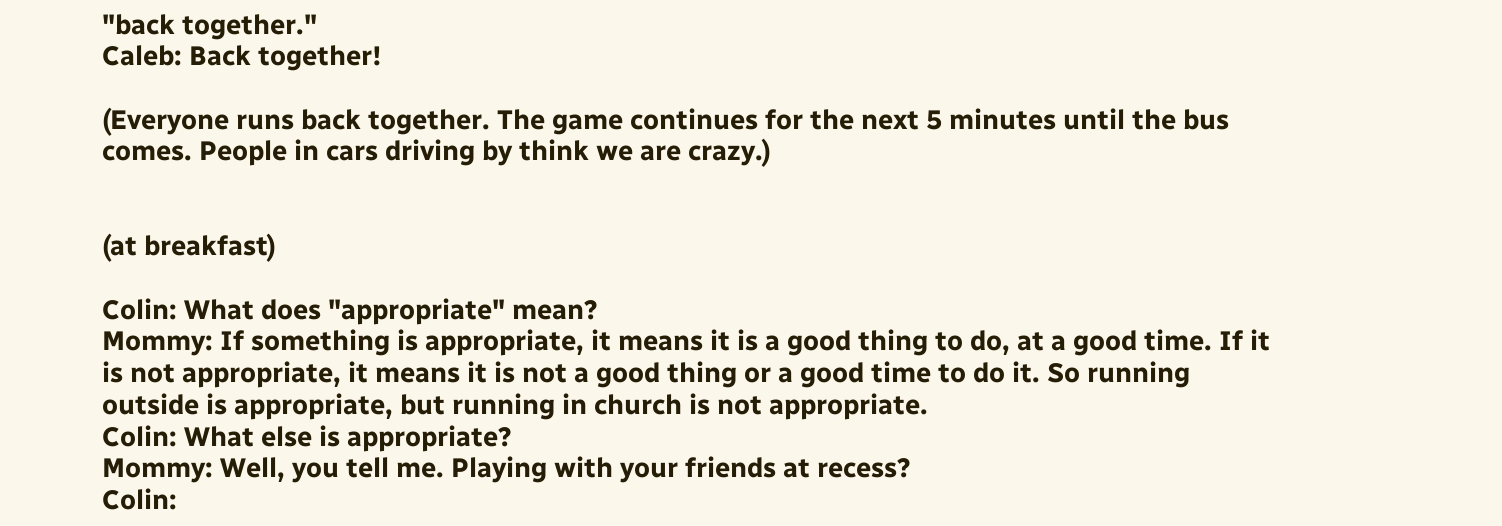"back together."
Caleb: Back together!

(Everyone runs back together. The game continues for the next 5 minutes until the bus comes. People in cars driving by think we are crazy.)


(at breakfast)

Colin: What does "appropriate" mean?
Mommy: If something is appropriate, it means it is a good thing to do, at a good time. If it is not appropriate, it means it is not a good thing or a good time to do it. So running outside is appropriate, but running in church is not appropriate.
Colin: What else is appropriate?
Mommy: Well, you tell me. Playing with your friends at recess?
Colin: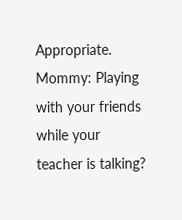Appropriate.
Mommy: Playing with your friends while your teacher is talking?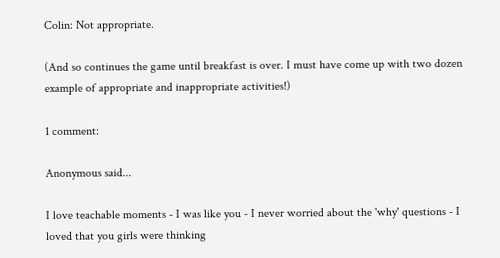Colin: Not appropriate.

(And so continues the game until breakfast is over. I must have come up with two dozen example of appropriate and inappropriate activities!)

1 comment:

Anonymous said...

I love teachable moments - I was like you - I never worried about the 'why' questions - I loved that you girls were thinking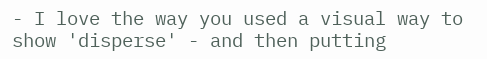- I love the way you used a visual way to show 'disperse' - and then putting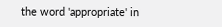the word 'appropriate' in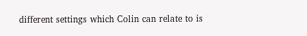different settings which Colin can relate to is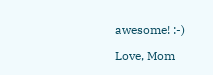awesome! :-)

Love, Mom